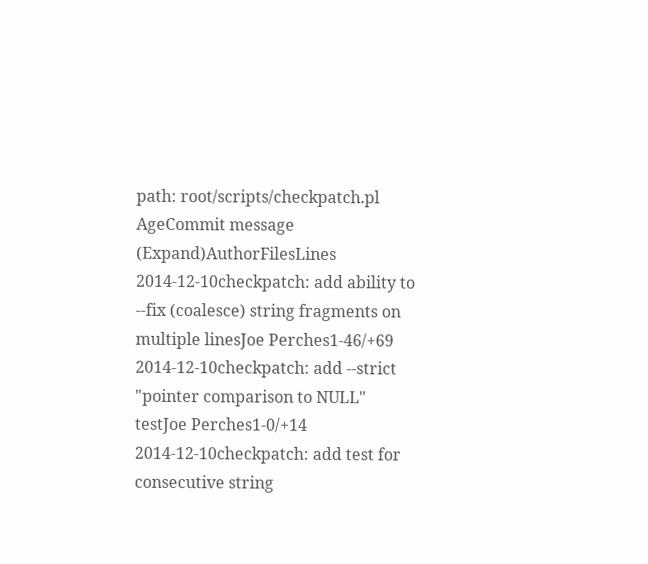path: root/scripts/checkpatch.pl
AgeCommit message (Expand)AuthorFilesLines
2014-12-10checkpatch: add ability to --fix (coalesce) string fragments on multiple linesJoe Perches1-46/+69
2014-12-10checkpatch: add --strict "pointer comparison to NULL" testJoe Perches1-0/+14
2014-12-10checkpatch: add test for consecutive string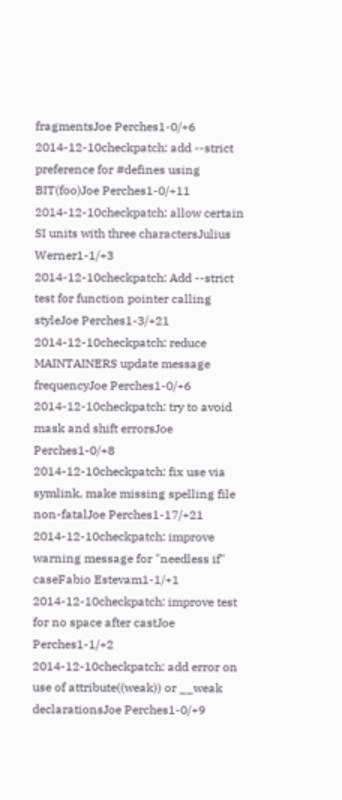fragmentsJoe Perches1-0/+6
2014-12-10checkpatch: add --strict preference for #defines using BIT(foo)Joe Perches1-0/+11
2014-12-10checkpatch: allow certain SI units with three charactersJulius Werner1-1/+3
2014-12-10checkpatch: Add --strict test for function pointer calling styleJoe Perches1-3/+21
2014-12-10checkpatch: reduce MAINTAINERS update message frequencyJoe Perches1-0/+6
2014-12-10checkpatch: try to avoid mask and shift errorsJoe Perches1-0/+8
2014-12-10checkpatch: fix use via symlink, make missing spelling file non-fatalJoe Perches1-17/+21
2014-12-10checkpatch: improve warning message for "needless if" caseFabio Estevam1-1/+1
2014-12-10checkpatch: improve test for no space after castJoe Perches1-1/+2
2014-12-10checkpatch: add error on use of attribute((weak)) or __weak declarationsJoe Perches1-0/+9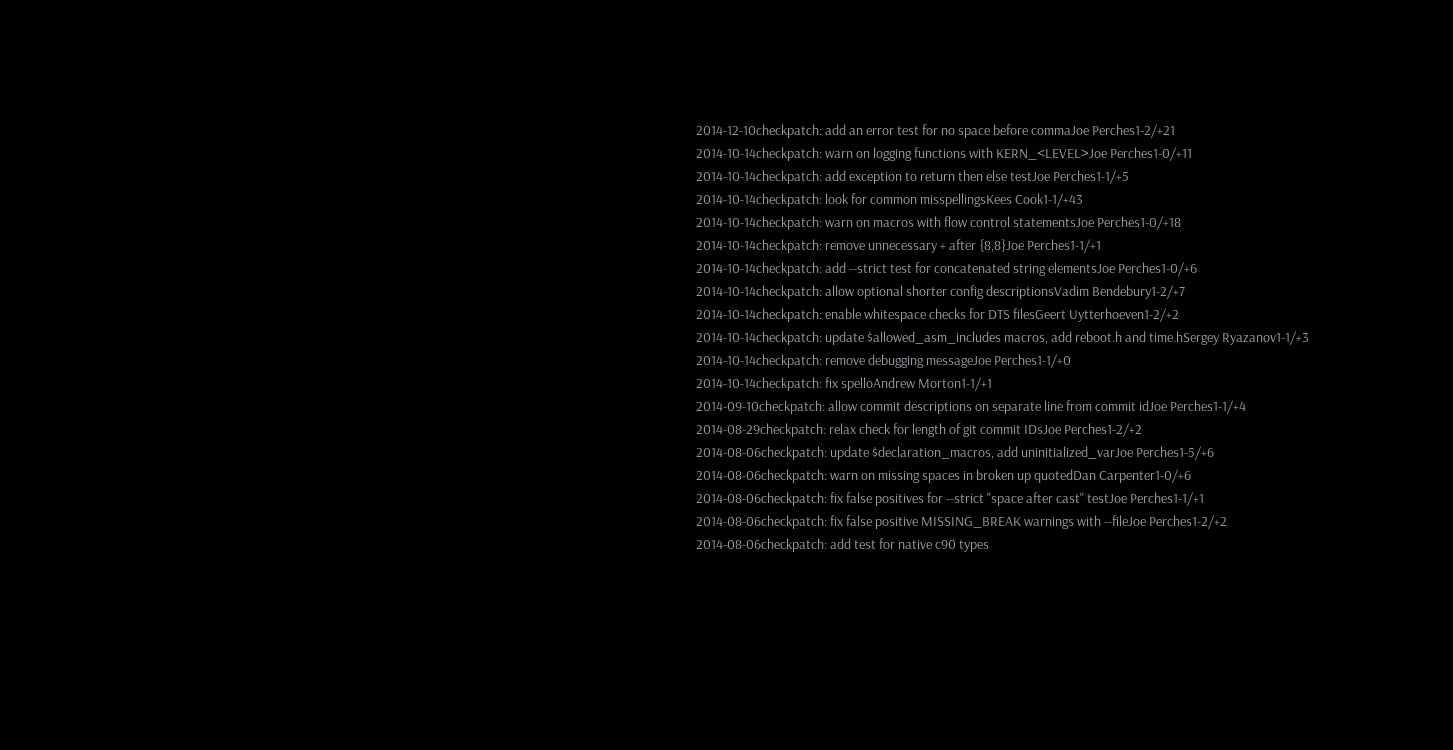2014-12-10checkpatch: add an error test for no space before commaJoe Perches1-2/+21
2014-10-14checkpatch: warn on logging functions with KERN_<LEVEL>Joe Perches1-0/+11
2014-10-14checkpatch: add exception to return then else testJoe Perches1-1/+5
2014-10-14checkpatch: look for common misspellingsKees Cook1-1/+43
2014-10-14checkpatch: warn on macros with flow control statementsJoe Perches1-0/+18
2014-10-14checkpatch: remove unnecessary + after {8,8}Joe Perches1-1/+1
2014-10-14checkpatch: add --strict test for concatenated string elementsJoe Perches1-0/+6
2014-10-14checkpatch: allow optional shorter config descriptionsVadim Bendebury1-2/+7
2014-10-14checkpatch: enable whitespace checks for DTS filesGeert Uytterhoeven1-2/+2
2014-10-14checkpatch: update $allowed_asm_includes macros, add reboot.h and time.hSergey Ryazanov1-1/+3
2014-10-14checkpatch: remove debugging messageJoe Perches1-1/+0
2014-10-14checkpatch: fix spelloAndrew Morton1-1/+1
2014-09-10checkpatch: allow commit descriptions on separate line from commit idJoe Perches1-1/+4
2014-08-29checkpatch: relax check for length of git commit IDsJoe Perches1-2/+2
2014-08-06checkpatch: update $declaration_macros, add uninitialized_varJoe Perches1-5/+6
2014-08-06checkpatch: warn on missing spaces in broken up quotedDan Carpenter1-0/+6
2014-08-06checkpatch: fix false positives for --strict "space after cast" testJoe Perches1-1/+1
2014-08-06checkpatch: fix false positive MISSING_BREAK warnings with --fileJoe Perches1-2/+2
2014-08-06checkpatch: add test for native c90 types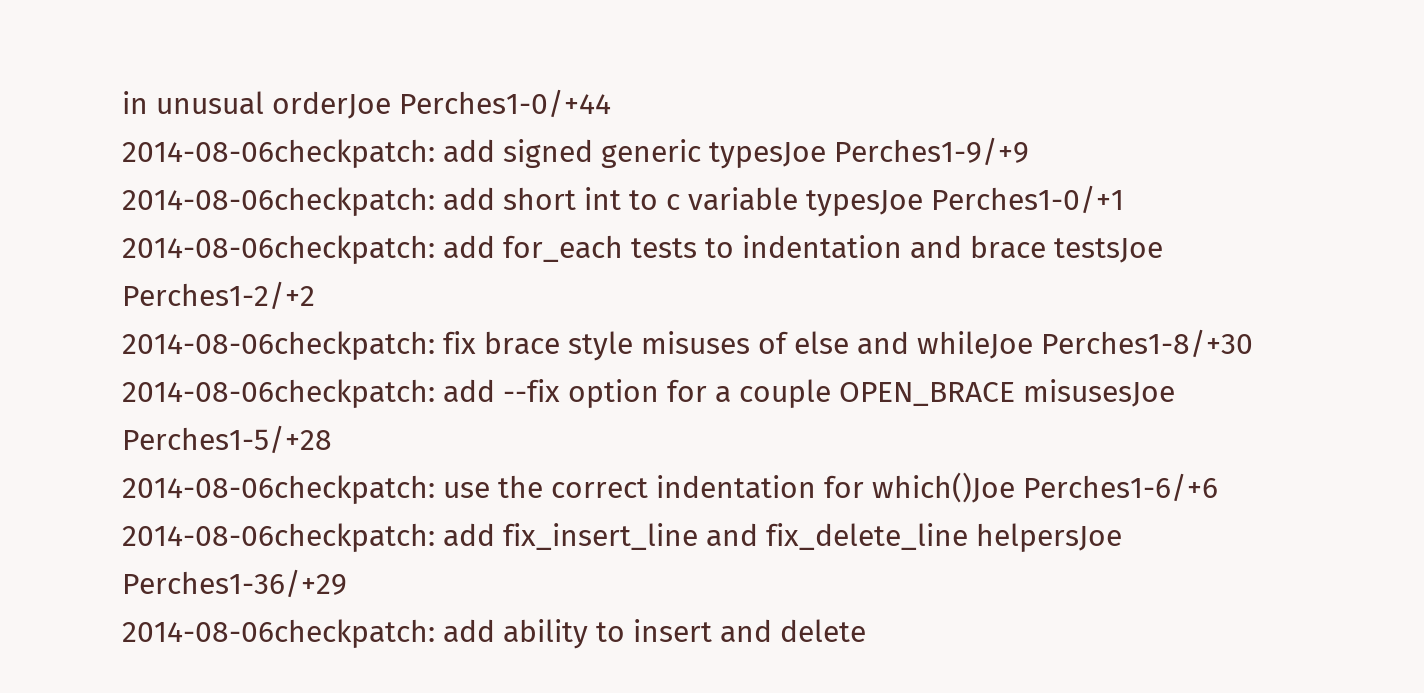in unusual orderJoe Perches1-0/+44
2014-08-06checkpatch: add signed generic typesJoe Perches1-9/+9
2014-08-06checkpatch: add short int to c variable typesJoe Perches1-0/+1
2014-08-06checkpatch: add for_each tests to indentation and brace testsJoe Perches1-2/+2
2014-08-06checkpatch: fix brace style misuses of else and whileJoe Perches1-8/+30
2014-08-06checkpatch: add --fix option for a couple OPEN_BRACE misusesJoe Perches1-5/+28
2014-08-06checkpatch: use the correct indentation for which()Joe Perches1-6/+6
2014-08-06checkpatch: add fix_insert_line and fix_delete_line helpersJoe Perches1-36/+29
2014-08-06checkpatch: add ability to insert and delete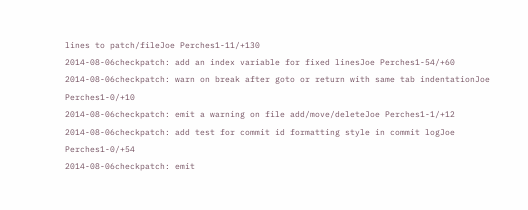lines to patch/fileJoe Perches1-11/+130
2014-08-06checkpatch: add an index variable for fixed linesJoe Perches1-54/+60
2014-08-06checkpatch: warn on break after goto or return with same tab indentationJoe Perches1-0/+10
2014-08-06checkpatch: emit a warning on file add/move/deleteJoe Perches1-1/+12
2014-08-06checkpatch: add test for commit id formatting style in commit logJoe Perches1-0/+54
2014-08-06checkpatch: emit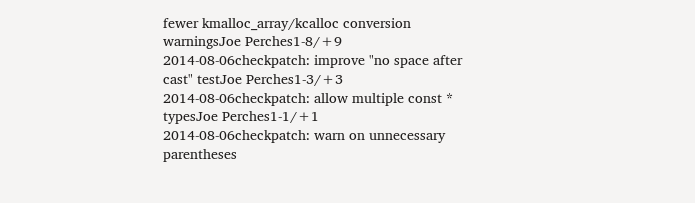fewer kmalloc_array/kcalloc conversion warningsJoe Perches1-8/+9
2014-08-06checkpatch: improve "no space after cast" testJoe Perches1-3/+3
2014-08-06checkpatch: allow multiple const * typesJoe Perches1-1/+1
2014-08-06checkpatch: warn on unnecessary parentheses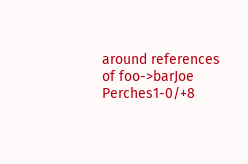around references of foo->barJoe Perches1-0/+8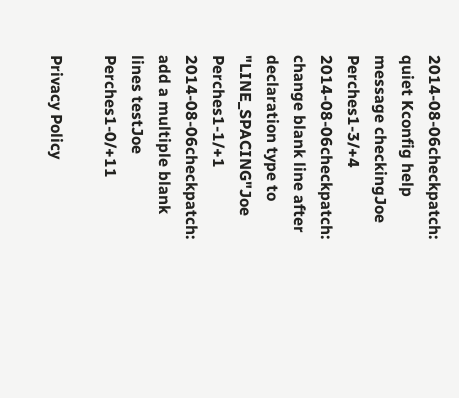2014-08-06checkpatch: quiet Kconfig help message checkingJoe Perches1-3/+4
2014-08-06checkpatch: change blank line after declaration type to "LINE_SPACING"Joe Perches1-1/+1
2014-08-06checkpatch: add a multiple blank lines testJoe Perches1-0/+11

Privacy Policy